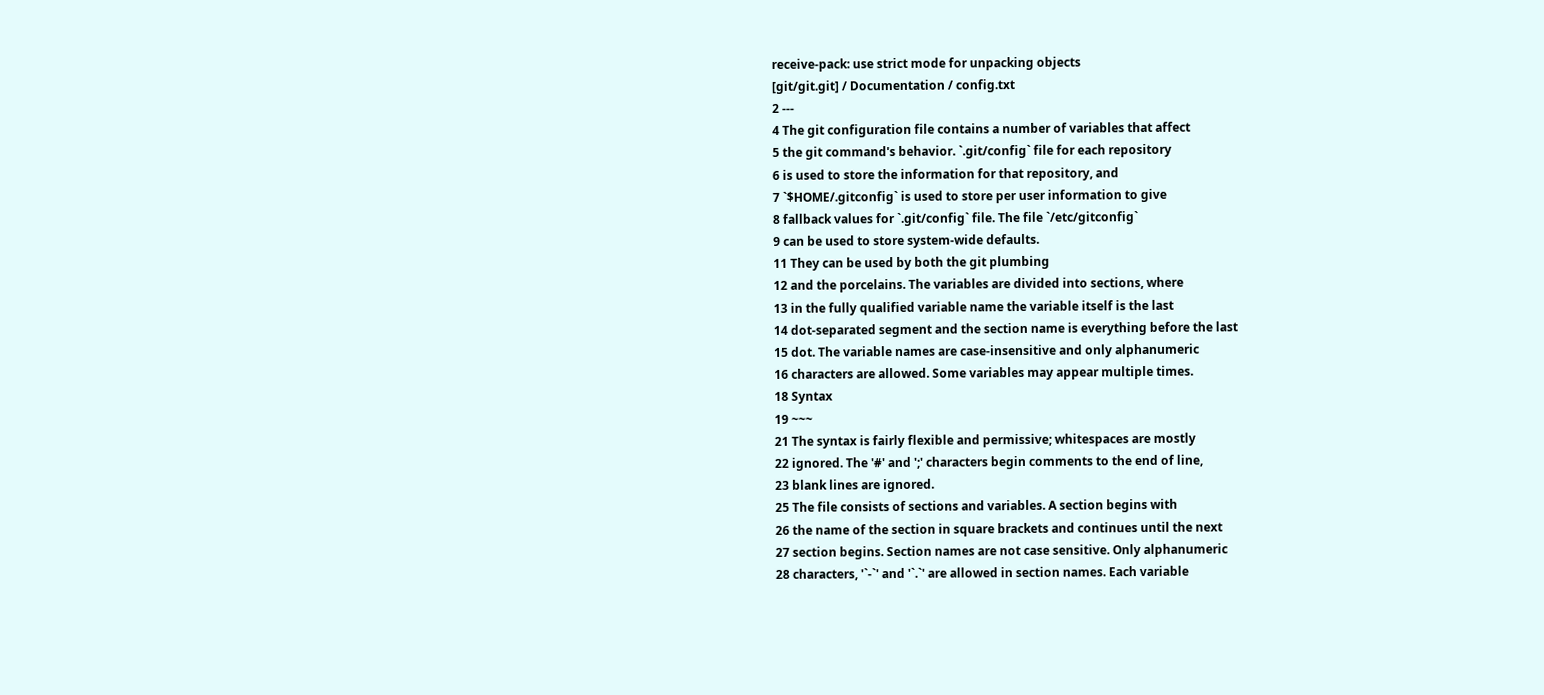receive-pack: use strict mode for unpacking objects
[git/git.git] / Documentation / config.txt
2 ---
4 The git configuration file contains a number of variables that affect
5 the git command's behavior. `.git/config` file for each repository
6 is used to store the information for that repository, and
7 `$HOME/.gitconfig` is used to store per user information to give
8 fallback values for `.git/config` file. The file `/etc/gitconfig`
9 can be used to store system-wide defaults.
11 They can be used by both the git plumbing
12 and the porcelains. The variables are divided into sections, where
13 in the fully qualified variable name the variable itself is the last
14 dot-separated segment and the section name is everything before the last
15 dot. The variable names are case-insensitive and only alphanumeric
16 characters are allowed. Some variables may appear multiple times.
18 Syntax
19 ~~~
21 The syntax is fairly flexible and permissive; whitespaces are mostly
22 ignored. The '#' and ';' characters begin comments to the end of line,
23 blank lines are ignored.
25 The file consists of sections and variables. A section begins with
26 the name of the section in square brackets and continues until the next
27 section begins. Section names are not case sensitive. Only alphanumeric
28 characters, '`-`' and '`.`' are allowed in section names. Each variable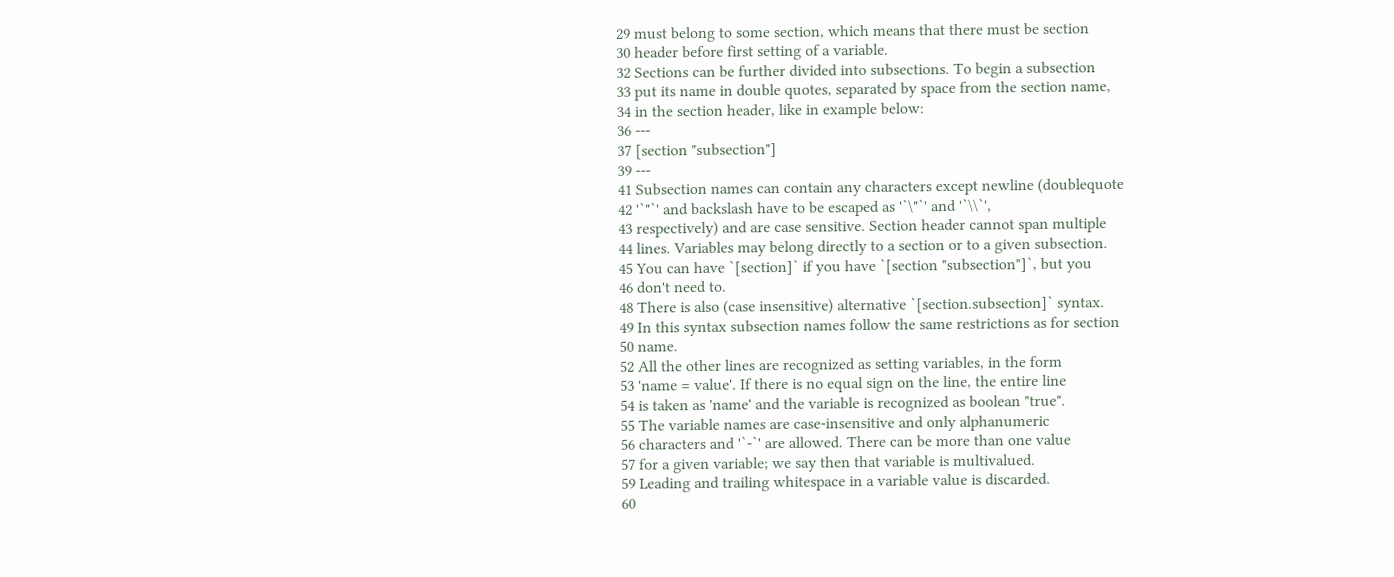29 must belong to some section, which means that there must be section
30 header before first setting of a variable.
32 Sections can be further divided into subsections. To begin a subsection
33 put its name in double quotes, separated by space from the section name,
34 in the section header, like in example below:
36 ---
37 [section "subsection"]
39 ---
41 Subsection names can contain any characters except newline (doublequote
42 '`"`' and backslash have to be escaped as '`\"`' and '`\\`',
43 respectively) and are case sensitive. Section header cannot span multiple
44 lines. Variables may belong directly to a section or to a given subsection.
45 You can have `[section]` if you have `[section "subsection"]`, but you
46 don't need to.
48 There is also (case insensitive) alternative `[section.subsection]` syntax.
49 In this syntax subsection names follow the same restrictions as for section
50 name.
52 All the other lines are recognized as setting variables, in the form
53 'name = value'. If there is no equal sign on the line, the entire line
54 is taken as 'name' and the variable is recognized as boolean "true".
55 The variable names are case-insensitive and only alphanumeric
56 characters and '`-`' are allowed. There can be more than one value
57 for a given variable; we say then that variable is multivalued.
59 Leading and trailing whitespace in a variable value is discarded.
60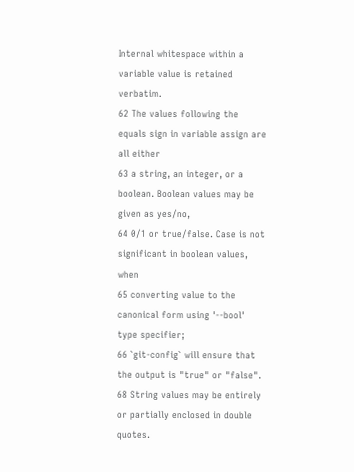Internal whitespace within a variable value is retained verbatim.
62 The values following the equals sign in variable assign are all either
63 a string, an integer, or a boolean. Boolean values may be given as yes/no,
64 0/1 or true/false. Case is not significant in boolean values, when
65 converting value to the canonical form using '--bool' type specifier;
66 `git-config` will ensure that the output is "true" or "false".
68 String values may be entirely or partially enclosed in double quotes.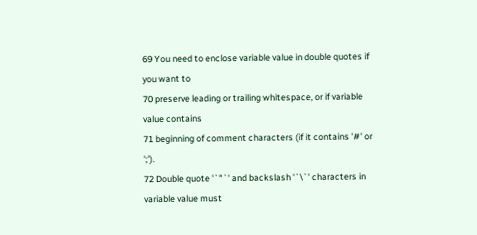69 You need to enclose variable value in double quotes if you want to
70 preserve leading or trailing whitespace, or if variable value contains
71 beginning of comment characters (if it contains '#' or ';').
72 Double quote '`"`' and backslash '`\`' characters in variable value must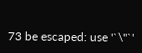73 be escaped: use '`\"`'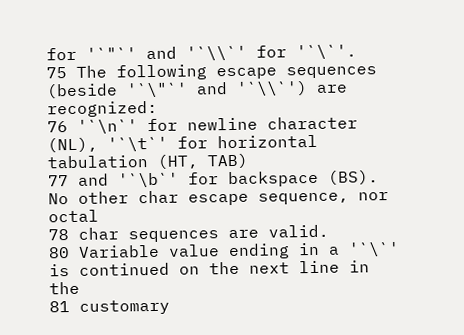for '`"`' and '`\\`' for '`\`'.
75 The following escape sequences (beside '`\"`' and '`\\`') are recognized:
76 '`\n`' for newline character (NL), '`\t`' for horizontal tabulation (HT, TAB)
77 and '`\b`' for backspace (BS). No other char escape sequence, nor octal
78 char sequences are valid.
80 Variable value ending in a '`\`' is continued on the next line in the
81 customary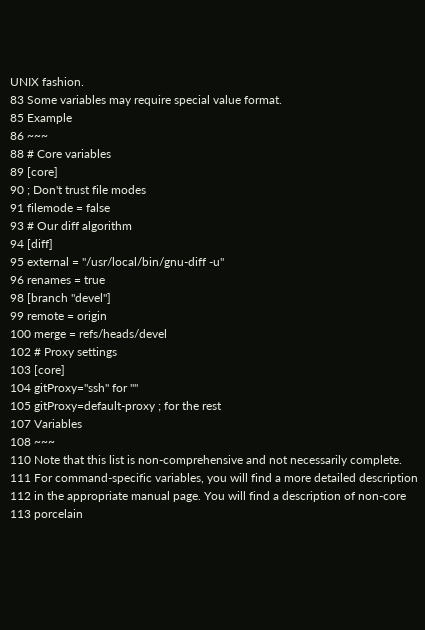UNIX fashion.
83 Some variables may require special value format.
85 Example
86 ~~~
88 # Core variables
89 [core]
90 ; Don't trust file modes
91 filemode = false
93 # Our diff algorithm
94 [diff]
95 external = "/usr/local/bin/gnu-diff -u"
96 renames = true
98 [branch "devel"]
99 remote = origin
100 merge = refs/heads/devel
102 # Proxy settings
103 [core]
104 gitProxy="ssh" for ""
105 gitProxy=default-proxy ; for the rest
107 Variables
108 ~~~
110 Note that this list is non-comprehensive and not necessarily complete.
111 For command-specific variables, you will find a more detailed description
112 in the appropriate manual page. You will find a description of non-core
113 porcelain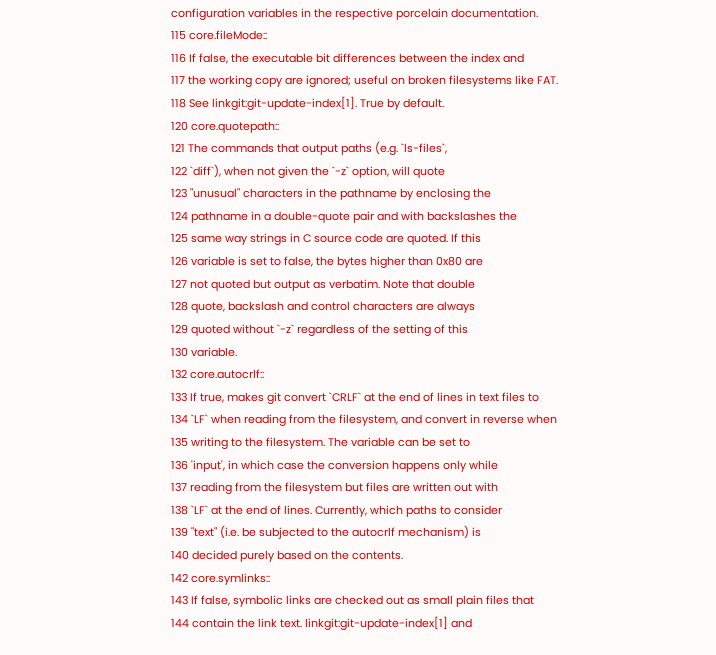configuration variables in the respective porcelain documentation.
115 core.fileMode::
116 If false, the executable bit differences between the index and
117 the working copy are ignored; useful on broken filesystems like FAT.
118 See linkgit:git-update-index[1]. True by default.
120 core.quotepath::
121 The commands that output paths (e.g. `ls-files`,
122 `diff`), when not given the `-z` option, will quote
123 "unusual" characters in the pathname by enclosing the
124 pathname in a double-quote pair and with backslashes the
125 same way strings in C source code are quoted. If this
126 variable is set to false, the bytes higher than 0x80 are
127 not quoted but output as verbatim. Note that double
128 quote, backslash and control characters are always
129 quoted without `-z` regardless of the setting of this
130 variable.
132 core.autocrlf::
133 If true, makes git convert `CRLF` at the end of lines in text files to
134 `LF` when reading from the filesystem, and convert in reverse when
135 writing to the filesystem. The variable can be set to
136 'input', in which case the conversion happens only while
137 reading from the filesystem but files are written out with
138 `LF` at the end of lines. Currently, which paths to consider
139 "text" (i.e. be subjected to the autocrlf mechanism) is
140 decided purely based on the contents.
142 core.symlinks::
143 If false, symbolic links are checked out as small plain files that
144 contain the link text. linkgit:git-update-index[1] and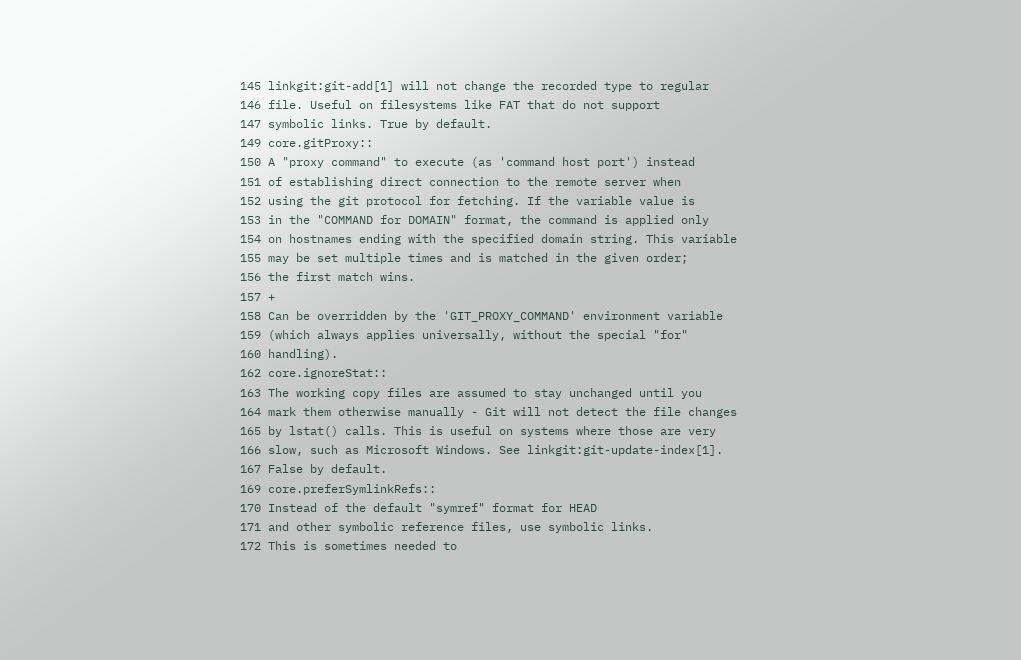145 linkgit:git-add[1] will not change the recorded type to regular
146 file. Useful on filesystems like FAT that do not support
147 symbolic links. True by default.
149 core.gitProxy::
150 A "proxy command" to execute (as 'command host port') instead
151 of establishing direct connection to the remote server when
152 using the git protocol for fetching. If the variable value is
153 in the "COMMAND for DOMAIN" format, the command is applied only
154 on hostnames ending with the specified domain string. This variable
155 may be set multiple times and is matched in the given order;
156 the first match wins.
157 +
158 Can be overridden by the 'GIT_PROXY_COMMAND' environment variable
159 (which always applies universally, without the special "for"
160 handling).
162 core.ignoreStat::
163 The working copy files are assumed to stay unchanged until you
164 mark them otherwise manually - Git will not detect the file changes
165 by lstat() calls. This is useful on systems where those are very
166 slow, such as Microsoft Windows. See linkgit:git-update-index[1].
167 False by default.
169 core.preferSymlinkRefs::
170 Instead of the default "symref" format for HEAD
171 and other symbolic reference files, use symbolic links.
172 This is sometimes needed to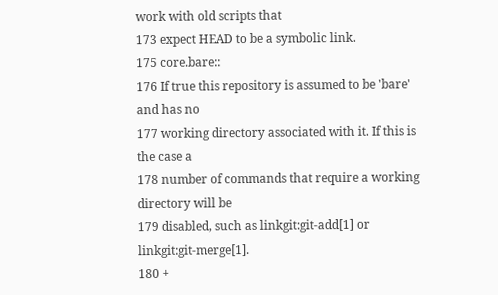work with old scripts that
173 expect HEAD to be a symbolic link.
175 core.bare::
176 If true this repository is assumed to be 'bare' and has no
177 working directory associated with it. If this is the case a
178 number of commands that require a working directory will be
179 disabled, such as linkgit:git-add[1] or linkgit:git-merge[1].
180 +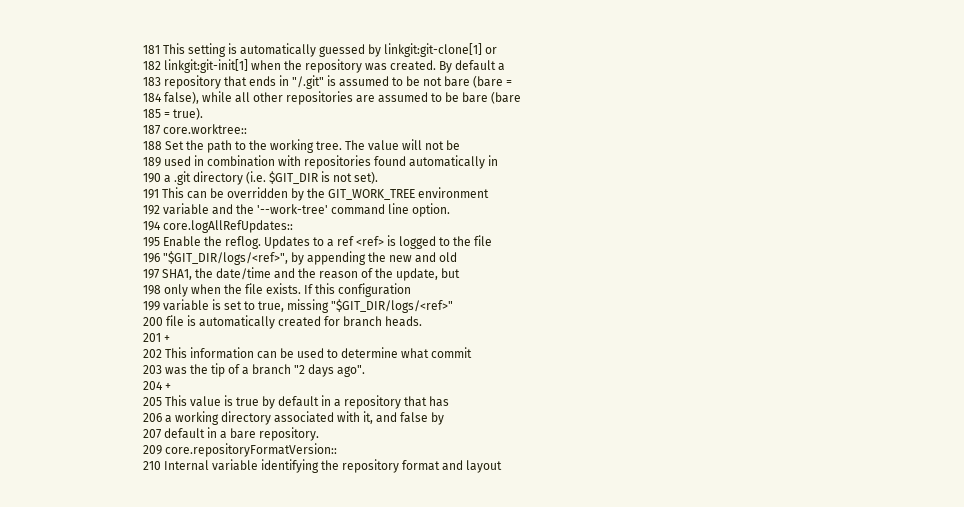181 This setting is automatically guessed by linkgit:git-clone[1] or
182 linkgit:git-init[1] when the repository was created. By default a
183 repository that ends in "/.git" is assumed to be not bare (bare =
184 false), while all other repositories are assumed to be bare (bare
185 = true).
187 core.worktree::
188 Set the path to the working tree. The value will not be
189 used in combination with repositories found automatically in
190 a .git directory (i.e. $GIT_DIR is not set).
191 This can be overridden by the GIT_WORK_TREE environment
192 variable and the '--work-tree' command line option.
194 core.logAllRefUpdates::
195 Enable the reflog. Updates to a ref <ref> is logged to the file
196 "$GIT_DIR/logs/<ref>", by appending the new and old
197 SHA1, the date/time and the reason of the update, but
198 only when the file exists. If this configuration
199 variable is set to true, missing "$GIT_DIR/logs/<ref>"
200 file is automatically created for branch heads.
201 +
202 This information can be used to determine what commit
203 was the tip of a branch "2 days ago".
204 +
205 This value is true by default in a repository that has
206 a working directory associated with it, and false by
207 default in a bare repository.
209 core.repositoryFormatVersion::
210 Internal variable identifying the repository format and layout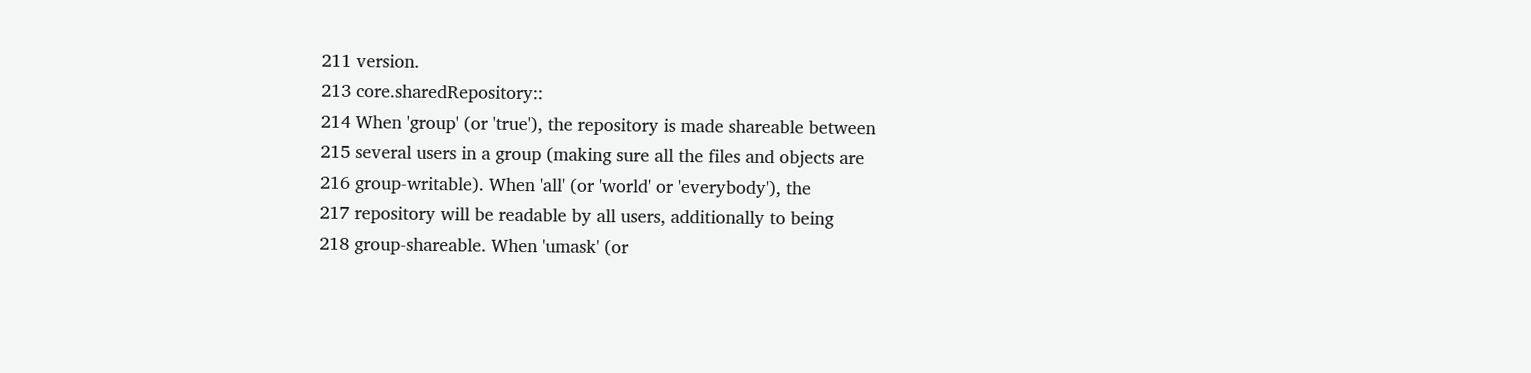211 version.
213 core.sharedRepository::
214 When 'group' (or 'true'), the repository is made shareable between
215 several users in a group (making sure all the files and objects are
216 group-writable). When 'all' (or 'world' or 'everybody'), the
217 repository will be readable by all users, additionally to being
218 group-shareable. When 'umask' (or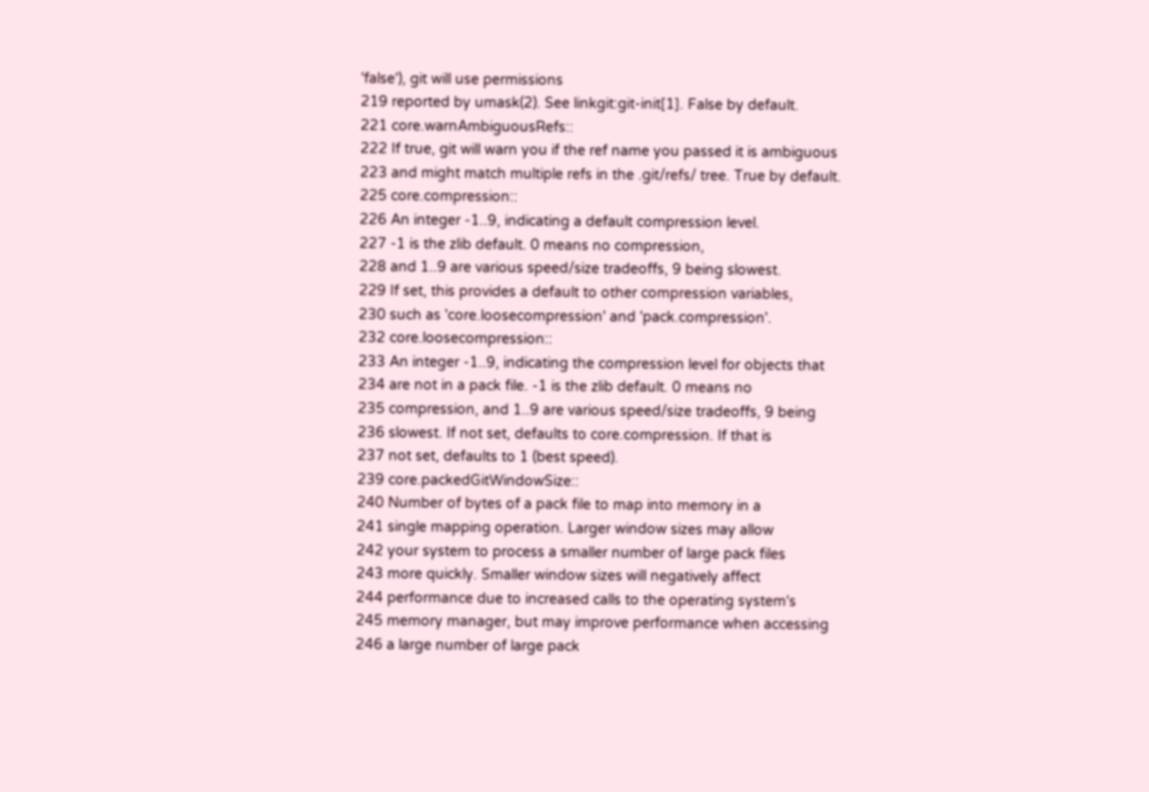'false'), git will use permissions
219 reported by umask(2). See linkgit:git-init[1]. False by default.
221 core.warnAmbiguousRefs::
222 If true, git will warn you if the ref name you passed it is ambiguous
223 and might match multiple refs in the .git/refs/ tree. True by default.
225 core.compression::
226 An integer -1..9, indicating a default compression level.
227 -1 is the zlib default. 0 means no compression,
228 and 1..9 are various speed/size tradeoffs, 9 being slowest.
229 If set, this provides a default to other compression variables,
230 such as 'core.loosecompression' and 'pack.compression'.
232 core.loosecompression::
233 An integer -1..9, indicating the compression level for objects that
234 are not in a pack file. -1 is the zlib default. 0 means no
235 compression, and 1..9 are various speed/size tradeoffs, 9 being
236 slowest. If not set, defaults to core.compression. If that is
237 not set, defaults to 1 (best speed).
239 core.packedGitWindowSize::
240 Number of bytes of a pack file to map into memory in a
241 single mapping operation. Larger window sizes may allow
242 your system to process a smaller number of large pack files
243 more quickly. Smaller window sizes will negatively affect
244 performance due to increased calls to the operating system's
245 memory manager, but may improve performance when accessing
246 a large number of large pack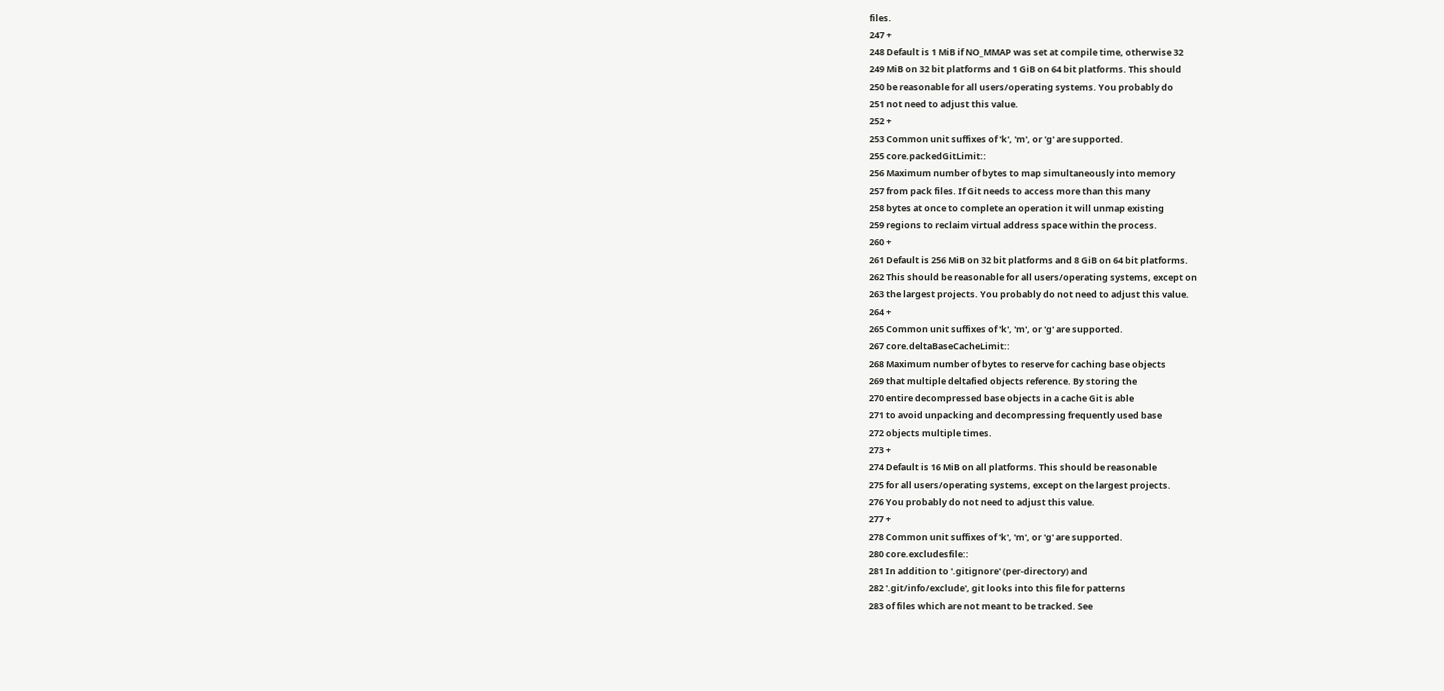files.
247 +
248 Default is 1 MiB if NO_MMAP was set at compile time, otherwise 32
249 MiB on 32 bit platforms and 1 GiB on 64 bit platforms. This should
250 be reasonable for all users/operating systems. You probably do
251 not need to adjust this value.
252 +
253 Common unit suffixes of 'k', 'm', or 'g' are supported.
255 core.packedGitLimit::
256 Maximum number of bytes to map simultaneously into memory
257 from pack files. If Git needs to access more than this many
258 bytes at once to complete an operation it will unmap existing
259 regions to reclaim virtual address space within the process.
260 +
261 Default is 256 MiB on 32 bit platforms and 8 GiB on 64 bit platforms.
262 This should be reasonable for all users/operating systems, except on
263 the largest projects. You probably do not need to adjust this value.
264 +
265 Common unit suffixes of 'k', 'm', or 'g' are supported.
267 core.deltaBaseCacheLimit::
268 Maximum number of bytes to reserve for caching base objects
269 that multiple deltafied objects reference. By storing the
270 entire decompressed base objects in a cache Git is able
271 to avoid unpacking and decompressing frequently used base
272 objects multiple times.
273 +
274 Default is 16 MiB on all platforms. This should be reasonable
275 for all users/operating systems, except on the largest projects.
276 You probably do not need to adjust this value.
277 +
278 Common unit suffixes of 'k', 'm', or 'g' are supported.
280 core.excludesfile::
281 In addition to '.gitignore' (per-directory) and
282 '.git/info/exclude', git looks into this file for patterns
283 of files which are not meant to be tracked. See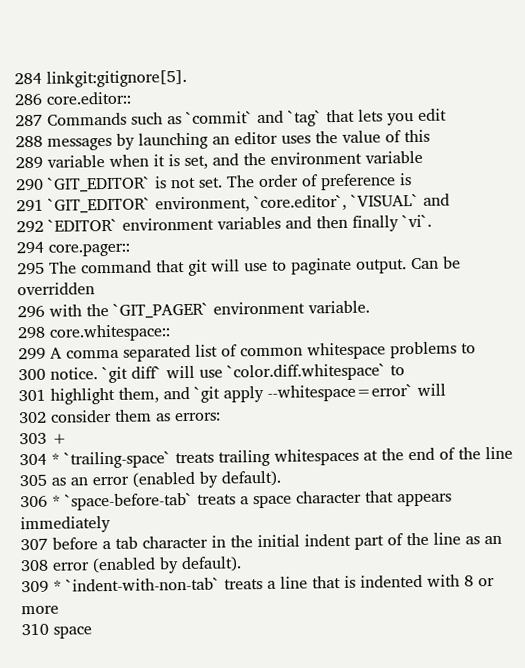284 linkgit:gitignore[5].
286 core.editor::
287 Commands such as `commit` and `tag` that lets you edit
288 messages by launching an editor uses the value of this
289 variable when it is set, and the environment variable
290 `GIT_EDITOR` is not set. The order of preference is
291 `GIT_EDITOR` environment, `core.editor`, `VISUAL` and
292 `EDITOR` environment variables and then finally `vi`.
294 core.pager::
295 The command that git will use to paginate output. Can be overridden
296 with the `GIT_PAGER` environment variable.
298 core.whitespace::
299 A comma separated list of common whitespace problems to
300 notice. `git diff` will use `color.diff.whitespace` to
301 highlight them, and `git apply --whitespace=error` will
302 consider them as errors:
303 +
304 * `trailing-space` treats trailing whitespaces at the end of the line
305 as an error (enabled by default).
306 * `space-before-tab` treats a space character that appears immediately
307 before a tab character in the initial indent part of the line as an
308 error (enabled by default).
309 * `indent-with-non-tab` treats a line that is indented with 8 or more
310 space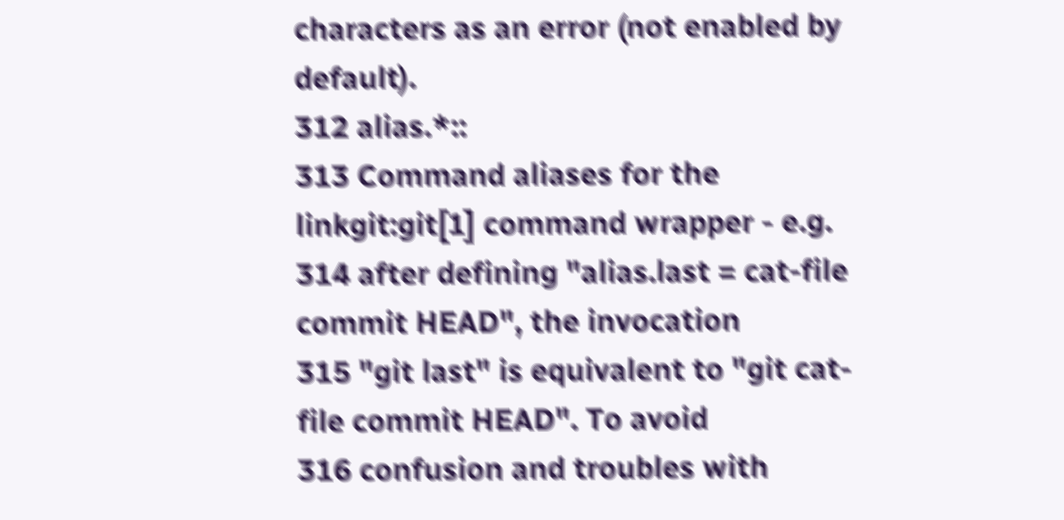characters as an error (not enabled by default).
312 alias.*::
313 Command aliases for the linkgit:git[1] command wrapper - e.g.
314 after defining "alias.last = cat-file commit HEAD", the invocation
315 "git last" is equivalent to "git cat-file commit HEAD". To avoid
316 confusion and troubles with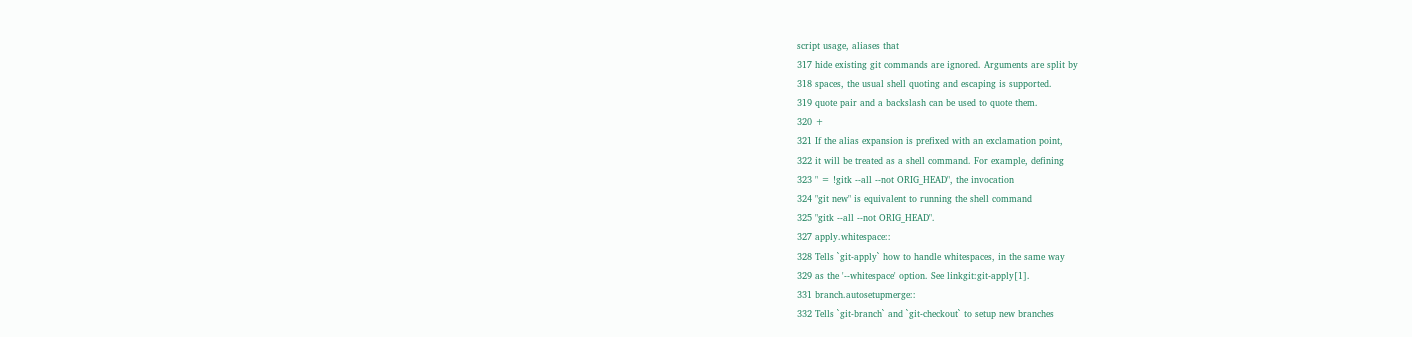script usage, aliases that
317 hide existing git commands are ignored. Arguments are split by
318 spaces, the usual shell quoting and escaping is supported.
319 quote pair and a backslash can be used to quote them.
320 +
321 If the alias expansion is prefixed with an exclamation point,
322 it will be treated as a shell command. For example, defining
323 " = !gitk --all --not ORIG_HEAD", the invocation
324 "git new" is equivalent to running the shell command
325 "gitk --all --not ORIG_HEAD".
327 apply.whitespace::
328 Tells `git-apply` how to handle whitespaces, in the same way
329 as the '--whitespace' option. See linkgit:git-apply[1].
331 branch.autosetupmerge::
332 Tells `git-branch` and `git-checkout` to setup new branches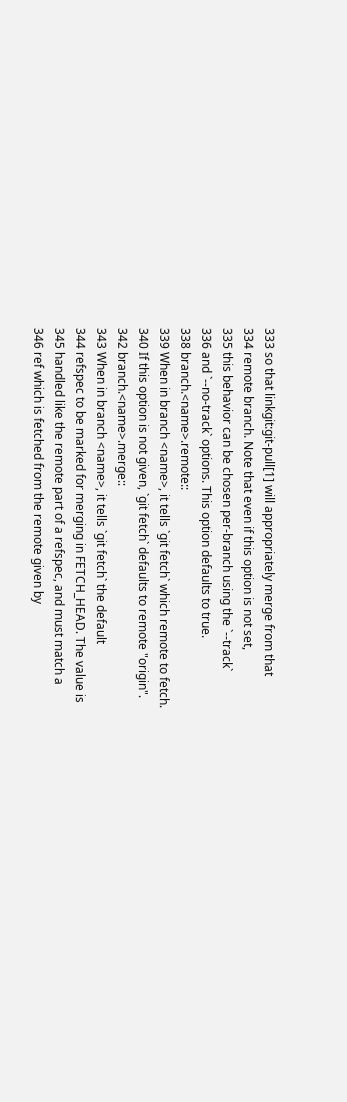333 so that linkgit:git-pull[1] will appropriately merge from that
334 remote branch. Note that even if this option is not set,
335 this behavior can be chosen per-branch using the `--track`
336 and `--no-track` options. This option defaults to true.
338 branch.<name>.remote::
339 When in branch <name>, it tells `git fetch` which remote to fetch.
340 If this option is not given, `git fetch` defaults to remote "origin".
342 branch.<name>.merge::
343 When in branch <name>, it tells `git fetch` the default
344 refspec to be marked for merging in FETCH_HEAD. The value is
345 handled like the remote part of a refspec, and must match a
346 ref which is fetched from the remote given by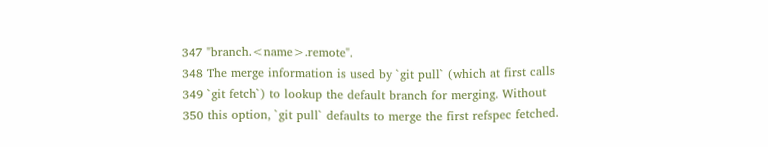347 "branch.<name>.remote".
348 The merge information is used by `git pull` (which at first calls
349 `git fetch`) to lookup the default branch for merging. Without
350 this option, `git pull` defaults to merge the first refspec fetched.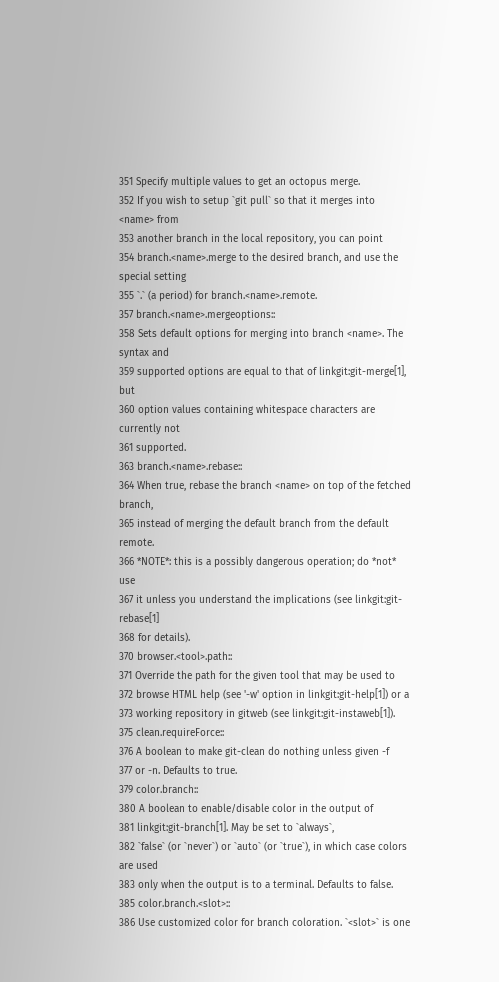351 Specify multiple values to get an octopus merge.
352 If you wish to setup `git pull` so that it merges into <name> from
353 another branch in the local repository, you can point
354 branch.<name>.merge to the desired branch, and use the special setting
355 `.` (a period) for branch.<name>.remote.
357 branch.<name>.mergeoptions::
358 Sets default options for merging into branch <name>. The syntax and
359 supported options are equal to that of linkgit:git-merge[1], but
360 option values containing whitespace characters are currently not
361 supported.
363 branch.<name>.rebase::
364 When true, rebase the branch <name> on top of the fetched branch,
365 instead of merging the default branch from the default remote.
366 *NOTE*: this is a possibly dangerous operation; do *not* use
367 it unless you understand the implications (see linkgit:git-rebase[1]
368 for details).
370 browser.<tool>.path::
371 Override the path for the given tool that may be used to
372 browse HTML help (see '-w' option in linkgit:git-help[1]) or a
373 working repository in gitweb (see linkgit:git-instaweb[1]).
375 clean.requireForce::
376 A boolean to make git-clean do nothing unless given -f
377 or -n. Defaults to true.
379 color.branch::
380 A boolean to enable/disable color in the output of
381 linkgit:git-branch[1]. May be set to `always`,
382 `false` (or `never`) or `auto` (or `true`), in which case colors are used
383 only when the output is to a terminal. Defaults to false.
385 color.branch.<slot>::
386 Use customized color for branch coloration. `<slot>` is one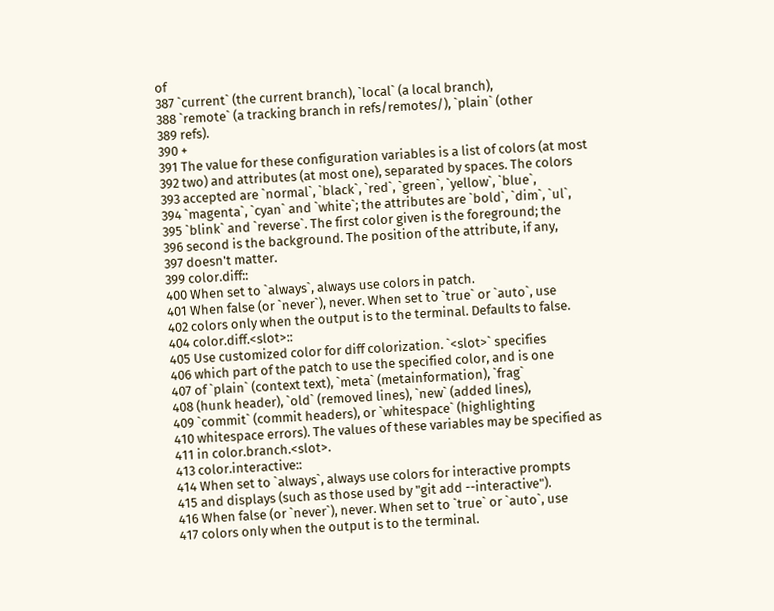of
387 `current` (the current branch), `local` (a local branch),
388 `remote` (a tracking branch in refs/remotes/), `plain` (other
389 refs).
390 +
391 The value for these configuration variables is a list of colors (at most
392 two) and attributes (at most one), separated by spaces. The colors
393 accepted are `normal`, `black`, `red`, `green`, `yellow`, `blue`,
394 `magenta`, `cyan` and `white`; the attributes are `bold`, `dim`, `ul`,
395 `blink` and `reverse`. The first color given is the foreground; the
396 second is the background. The position of the attribute, if any,
397 doesn't matter.
399 color.diff::
400 When set to `always`, always use colors in patch.
401 When false (or `never`), never. When set to `true` or `auto`, use
402 colors only when the output is to the terminal. Defaults to false.
404 color.diff.<slot>::
405 Use customized color for diff colorization. `<slot>` specifies
406 which part of the patch to use the specified color, and is one
407 of `plain` (context text), `meta` (metainformation), `frag`
408 (hunk header), `old` (removed lines), `new` (added lines),
409 `commit` (commit headers), or `whitespace` (highlighting
410 whitespace errors). The values of these variables may be specified as
411 in color.branch.<slot>.
413 color.interactive::
414 When set to `always`, always use colors for interactive prompts
415 and displays (such as those used by "git add --interactive").
416 When false (or `never`), never. When set to `true` or `auto`, use
417 colors only when the output is to the terminal.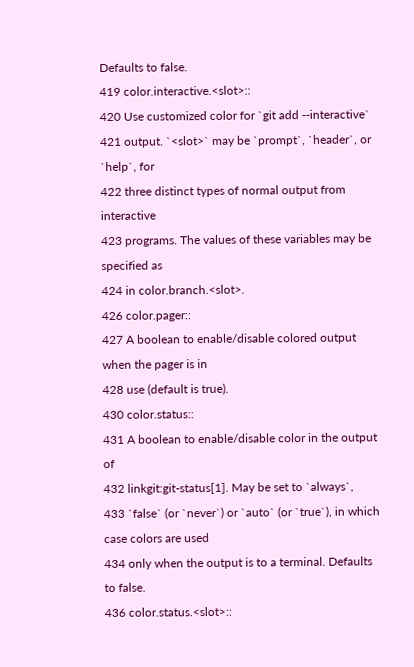Defaults to false.
419 color.interactive.<slot>::
420 Use customized color for `git add --interactive`
421 output. `<slot>` may be `prompt`, `header`, or `help`, for
422 three distinct types of normal output from interactive
423 programs. The values of these variables may be specified as
424 in color.branch.<slot>.
426 color.pager::
427 A boolean to enable/disable colored output when the pager is in
428 use (default is true).
430 color.status::
431 A boolean to enable/disable color in the output of
432 linkgit:git-status[1]. May be set to `always`,
433 `false` (or `never`) or `auto` (or `true`), in which case colors are used
434 only when the output is to a terminal. Defaults to false.
436 color.status.<slot>::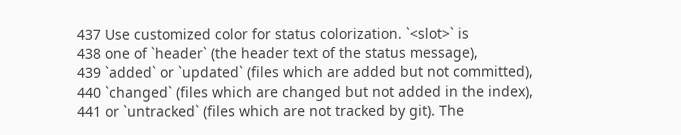437 Use customized color for status colorization. `<slot>` is
438 one of `header` (the header text of the status message),
439 `added` or `updated` (files which are added but not committed),
440 `changed` (files which are changed but not added in the index),
441 or `untracked` (files which are not tracked by git). The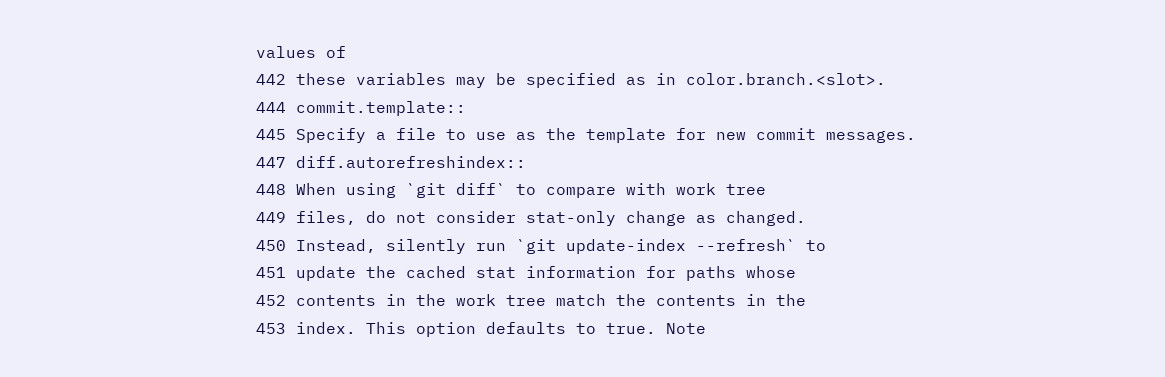values of
442 these variables may be specified as in color.branch.<slot>.
444 commit.template::
445 Specify a file to use as the template for new commit messages.
447 diff.autorefreshindex::
448 When using `git diff` to compare with work tree
449 files, do not consider stat-only change as changed.
450 Instead, silently run `git update-index --refresh` to
451 update the cached stat information for paths whose
452 contents in the work tree match the contents in the
453 index. This option defaults to true. Note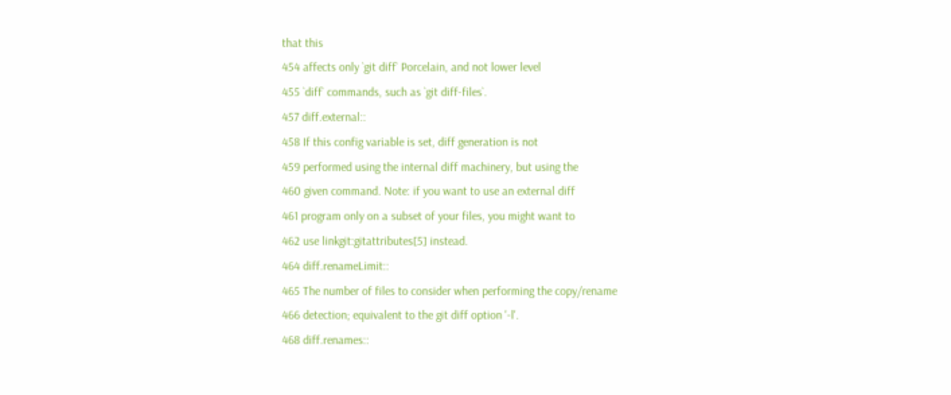that this
454 affects only `git diff` Porcelain, and not lower level
455 `diff` commands, such as `git diff-files`.
457 diff.external::
458 If this config variable is set, diff generation is not
459 performed using the internal diff machinery, but using the
460 given command. Note: if you want to use an external diff
461 program only on a subset of your files, you might want to
462 use linkgit:gitattributes[5] instead.
464 diff.renameLimit::
465 The number of files to consider when performing the copy/rename
466 detection; equivalent to the git diff option '-l'.
468 diff.renames::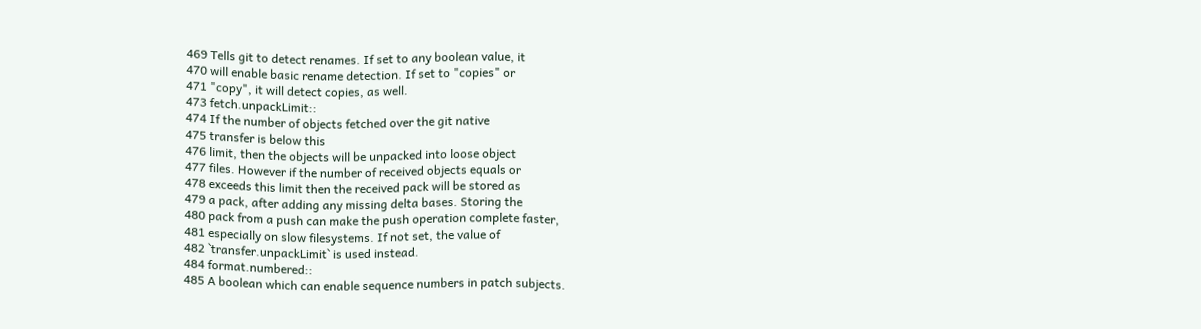469 Tells git to detect renames. If set to any boolean value, it
470 will enable basic rename detection. If set to "copies" or
471 "copy", it will detect copies, as well.
473 fetch.unpackLimit::
474 If the number of objects fetched over the git native
475 transfer is below this
476 limit, then the objects will be unpacked into loose object
477 files. However if the number of received objects equals or
478 exceeds this limit then the received pack will be stored as
479 a pack, after adding any missing delta bases. Storing the
480 pack from a push can make the push operation complete faster,
481 especially on slow filesystems. If not set, the value of
482 `transfer.unpackLimit` is used instead.
484 format.numbered::
485 A boolean which can enable sequence numbers in patch subjects.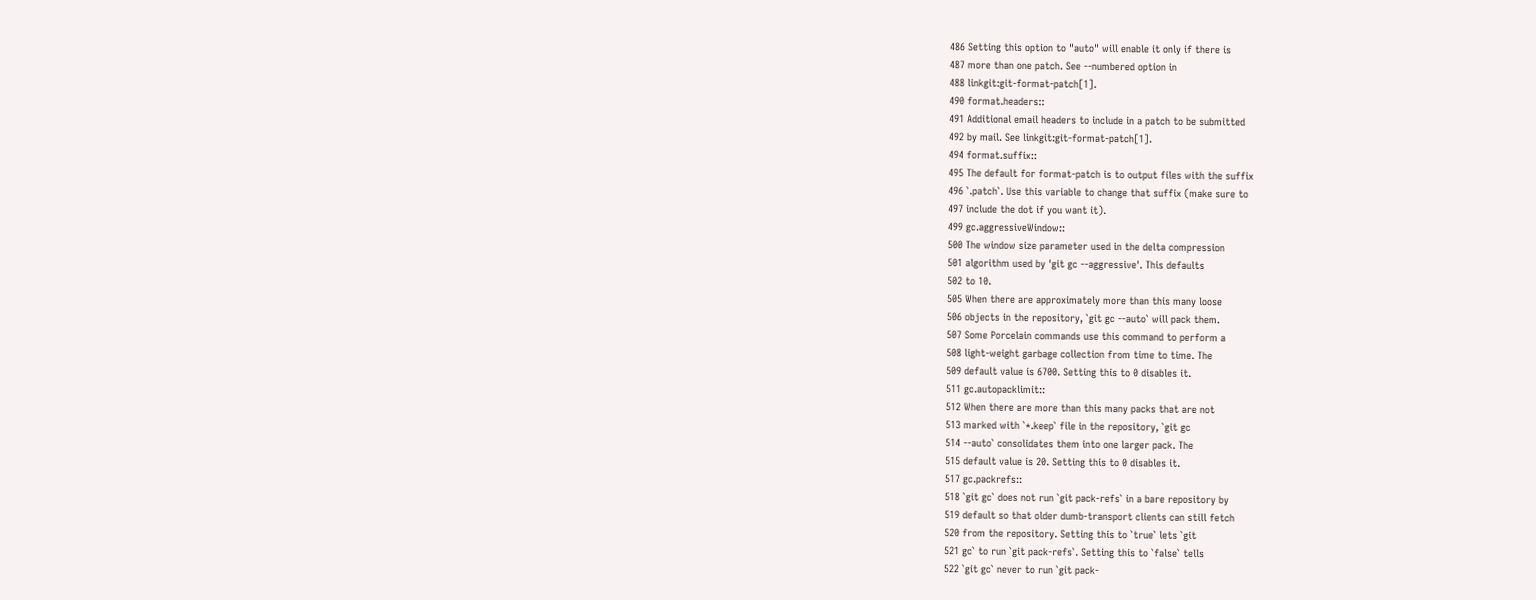486 Setting this option to "auto" will enable it only if there is
487 more than one patch. See --numbered option in
488 linkgit:git-format-patch[1].
490 format.headers::
491 Additional email headers to include in a patch to be submitted
492 by mail. See linkgit:git-format-patch[1].
494 format.suffix::
495 The default for format-patch is to output files with the suffix
496 `.patch`. Use this variable to change that suffix (make sure to
497 include the dot if you want it).
499 gc.aggressiveWindow::
500 The window size parameter used in the delta compression
501 algorithm used by 'git gc --aggressive'. This defaults
502 to 10.
505 When there are approximately more than this many loose
506 objects in the repository, `git gc --auto` will pack them.
507 Some Porcelain commands use this command to perform a
508 light-weight garbage collection from time to time. The
509 default value is 6700. Setting this to 0 disables it.
511 gc.autopacklimit::
512 When there are more than this many packs that are not
513 marked with `*.keep` file in the repository, `git gc
514 --auto` consolidates them into one larger pack. The
515 default value is 20. Setting this to 0 disables it.
517 gc.packrefs::
518 `git gc` does not run `git pack-refs` in a bare repository by
519 default so that older dumb-transport clients can still fetch
520 from the repository. Setting this to `true` lets `git
521 gc` to run `git pack-refs`. Setting this to `false` tells
522 `git gc` never to run `git pack-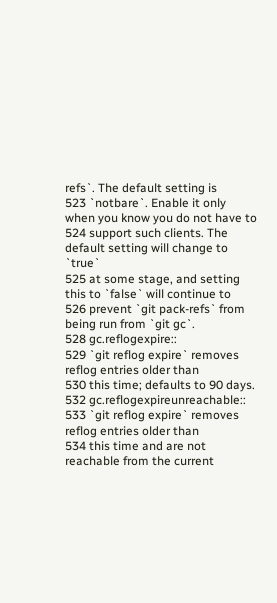refs`. The default setting is
523 `notbare`. Enable it only when you know you do not have to
524 support such clients. The default setting will change to `true`
525 at some stage, and setting this to `false` will continue to
526 prevent `git pack-refs` from being run from `git gc`.
528 gc.reflogexpire::
529 `git reflog expire` removes reflog entries older than
530 this time; defaults to 90 days.
532 gc.reflogexpireunreachable::
533 `git reflog expire` removes reflog entries older than
534 this time and are not reachable from the current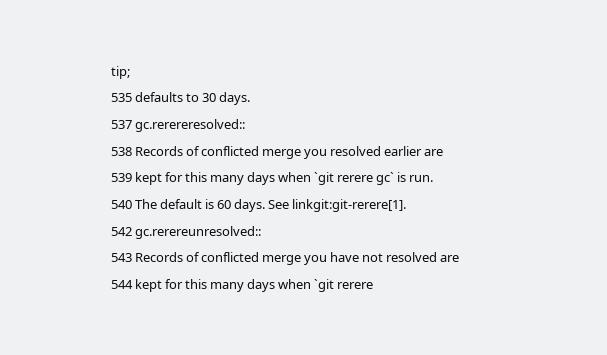tip;
535 defaults to 30 days.
537 gc.rerereresolved::
538 Records of conflicted merge you resolved earlier are
539 kept for this many days when `git rerere gc` is run.
540 The default is 60 days. See linkgit:git-rerere[1].
542 gc.rerereunresolved::
543 Records of conflicted merge you have not resolved are
544 kept for this many days when `git rerere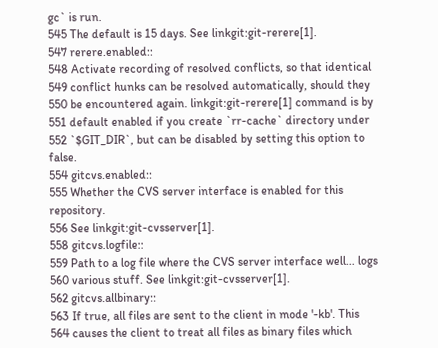gc` is run.
545 The default is 15 days. See linkgit:git-rerere[1].
547 rerere.enabled::
548 Activate recording of resolved conflicts, so that identical
549 conflict hunks can be resolved automatically, should they
550 be encountered again. linkgit:git-rerere[1] command is by
551 default enabled if you create `rr-cache` directory under
552 `$GIT_DIR`, but can be disabled by setting this option to false.
554 gitcvs.enabled::
555 Whether the CVS server interface is enabled for this repository.
556 See linkgit:git-cvsserver[1].
558 gitcvs.logfile::
559 Path to a log file where the CVS server interface well... logs
560 various stuff. See linkgit:git-cvsserver[1].
562 gitcvs.allbinary::
563 If true, all files are sent to the client in mode '-kb'. This
564 causes the client to treat all files as binary files which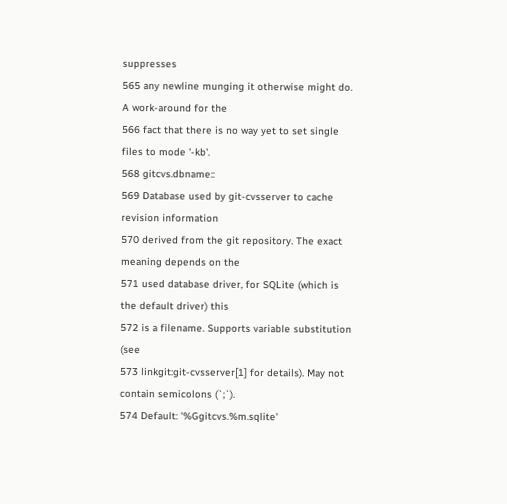suppresses
565 any newline munging it otherwise might do. A work-around for the
566 fact that there is no way yet to set single files to mode '-kb'.
568 gitcvs.dbname::
569 Database used by git-cvsserver to cache revision information
570 derived from the git repository. The exact meaning depends on the
571 used database driver, for SQLite (which is the default driver) this
572 is a filename. Supports variable substitution (see
573 linkgit:git-cvsserver[1] for details). May not contain semicolons (`;`).
574 Default: '%Ggitcvs.%m.sqlite'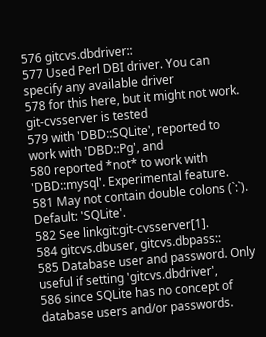576 gitcvs.dbdriver::
577 Used Perl DBI driver. You can specify any available driver
578 for this here, but it might not work. git-cvsserver is tested
579 with 'DBD::SQLite', reported to work with 'DBD::Pg', and
580 reported *not* to work with 'DBD::mysql'. Experimental feature.
581 May not contain double colons (`:`). Default: 'SQLite'.
582 See linkgit:git-cvsserver[1].
584 gitcvs.dbuser, gitcvs.dbpass::
585 Database user and password. Only useful if setting 'gitcvs.dbdriver',
586 since SQLite has no concept of database users and/or passwords.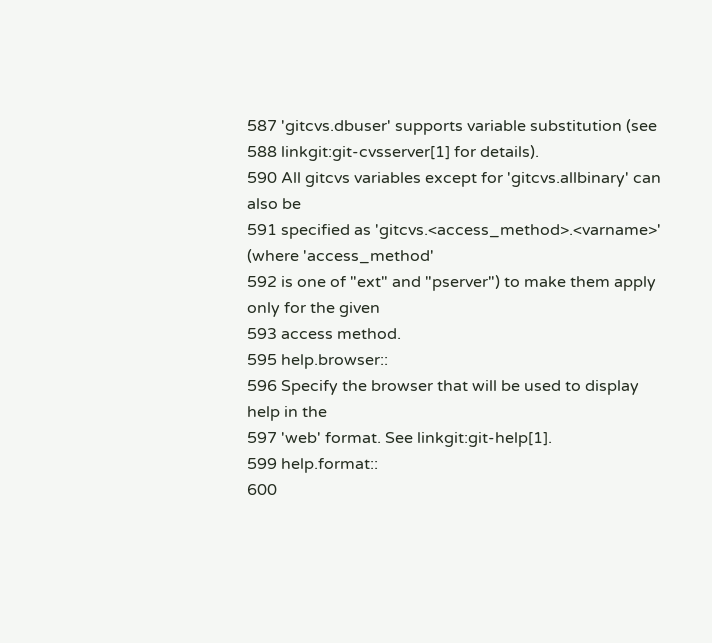587 'gitcvs.dbuser' supports variable substitution (see
588 linkgit:git-cvsserver[1] for details).
590 All gitcvs variables except for 'gitcvs.allbinary' can also be
591 specified as 'gitcvs.<access_method>.<varname>' (where 'access_method'
592 is one of "ext" and "pserver") to make them apply only for the given
593 access method.
595 help.browser::
596 Specify the browser that will be used to display help in the
597 'web' format. See linkgit:git-help[1].
599 help.format::
600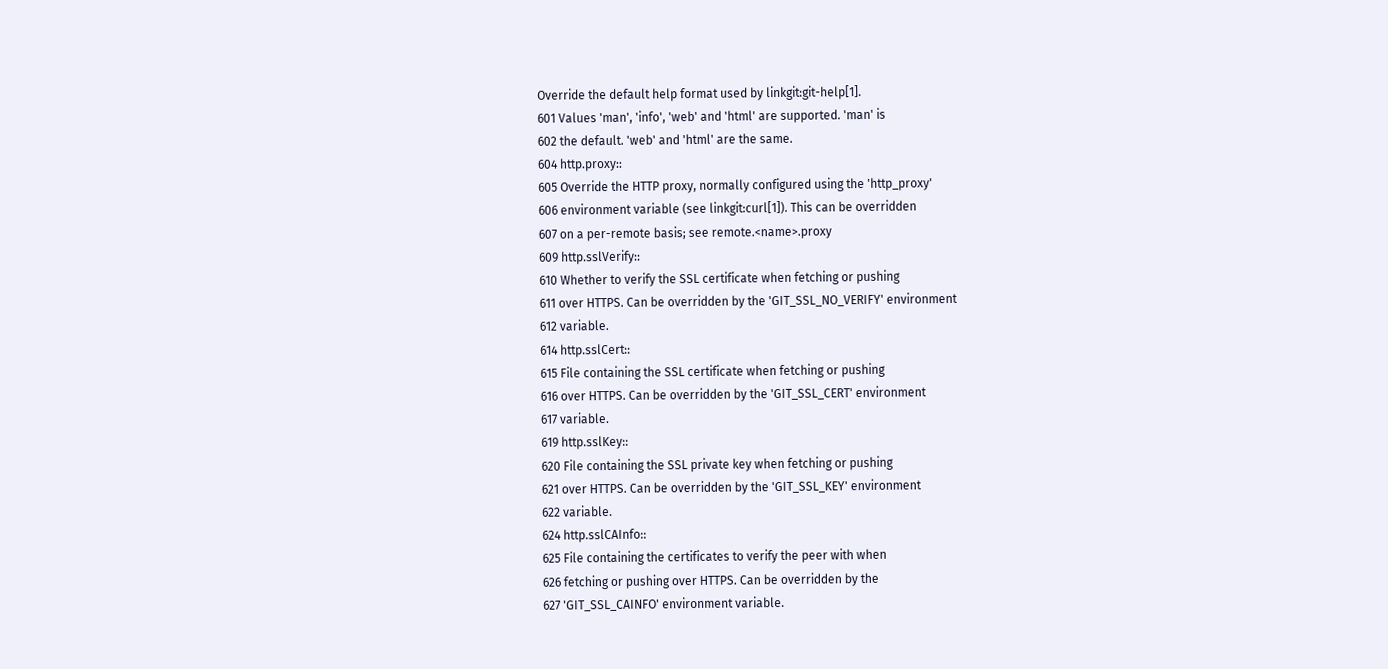Override the default help format used by linkgit:git-help[1].
601 Values 'man', 'info', 'web' and 'html' are supported. 'man' is
602 the default. 'web' and 'html' are the same.
604 http.proxy::
605 Override the HTTP proxy, normally configured using the 'http_proxy'
606 environment variable (see linkgit:curl[1]). This can be overridden
607 on a per-remote basis; see remote.<name>.proxy
609 http.sslVerify::
610 Whether to verify the SSL certificate when fetching or pushing
611 over HTTPS. Can be overridden by the 'GIT_SSL_NO_VERIFY' environment
612 variable.
614 http.sslCert::
615 File containing the SSL certificate when fetching or pushing
616 over HTTPS. Can be overridden by the 'GIT_SSL_CERT' environment
617 variable.
619 http.sslKey::
620 File containing the SSL private key when fetching or pushing
621 over HTTPS. Can be overridden by the 'GIT_SSL_KEY' environment
622 variable.
624 http.sslCAInfo::
625 File containing the certificates to verify the peer with when
626 fetching or pushing over HTTPS. Can be overridden by the
627 'GIT_SSL_CAINFO' environment variable.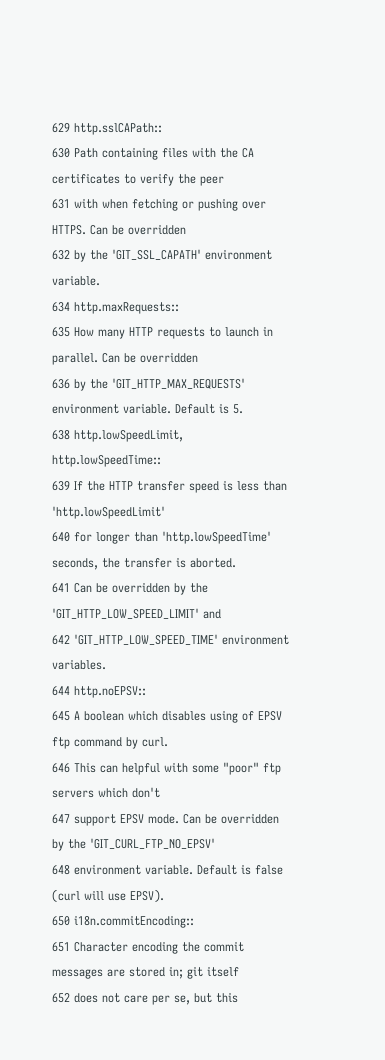629 http.sslCAPath::
630 Path containing files with the CA certificates to verify the peer
631 with when fetching or pushing over HTTPS. Can be overridden
632 by the 'GIT_SSL_CAPATH' environment variable.
634 http.maxRequests::
635 How many HTTP requests to launch in parallel. Can be overridden
636 by the 'GIT_HTTP_MAX_REQUESTS' environment variable. Default is 5.
638 http.lowSpeedLimit, http.lowSpeedTime::
639 If the HTTP transfer speed is less than 'http.lowSpeedLimit'
640 for longer than 'http.lowSpeedTime' seconds, the transfer is aborted.
641 Can be overridden by the 'GIT_HTTP_LOW_SPEED_LIMIT' and
642 'GIT_HTTP_LOW_SPEED_TIME' environment variables.
644 http.noEPSV::
645 A boolean which disables using of EPSV ftp command by curl.
646 This can helpful with some "poor" ftp servers which don't
647 support EPSV mode. Can be overridden by the 'GIT_CURL_FTP_NO_EPSV'
648 environment variable. Default is false (curl will use EPSV).
650 i18n.commitEncoding::
651 Character encoding the commit messages are stored in; git itself
652 does not care per se, but this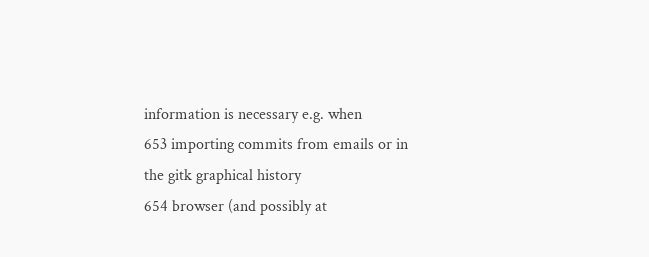information is necessary e.g. when
653 importing commits from emails or in the gitk graphical history
654 browser (and possibly at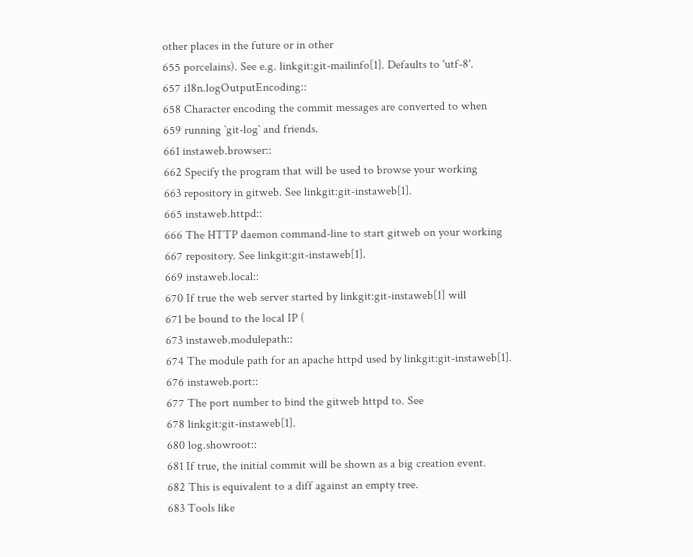other places in the future or in other
655 porcelains). See e.g. linkgit:git-mailinfo[1]. Defaults to 'utf-8'.
657 i18n.logOutputEncoding::
658 Character encoding the commit messages are converted to when
659 running `git-log` and friends.
661 instaweb.browser::
662 Specify the program that will be used to browse your working
663 repository in gitweb. See linkgit:git-instaweb[1].
665 instaweb.httpd::
666 The HTTP daemon command-line to start gitweb on your working
667 repository. See linkgit:git-instaweb[1].
669 instaweb.local::
670 If true the web server started by linkgit:git-instaweb[1] will
671 be bound to the local IP (
673 instaweb.modulepath::
674 The module path for an apache httpd used by linkgit:git-instaweb[1].
676 instaweb.port::
677 The port number to bind the gitweb httpd to. See
678 linkgit:git-instaweb[1].
680 log.showroot::
681 If true, the initial commit will be shown as a big creation event.
682 This is equivalent to a diff against an empty tree.
683 Tools like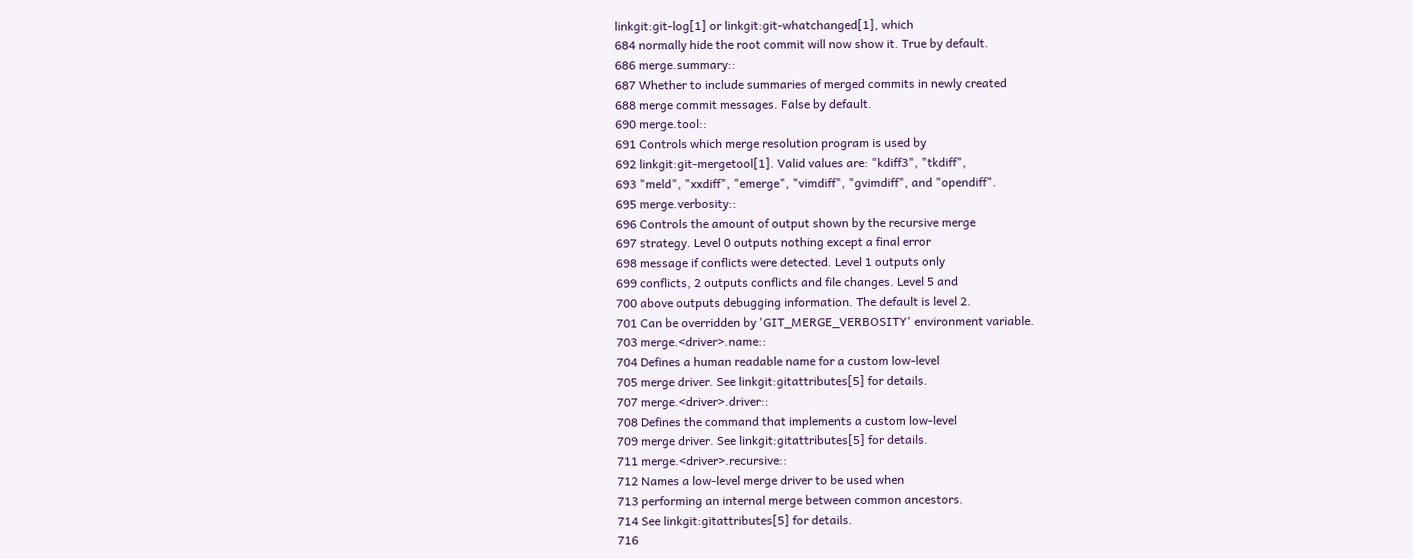linkgit:git-log[1] or linkgit:git-whatchanged[1], which
684 normally hide the root commit will now show it. True by default.
686 merge.summary::
687 Whether to include summaries of merged commits in newly created
688 merge commit messages. False by default.
690 merge.tool::
691 Controls which merge resolution program is used by
692 linkgit:git-mergetool[1]. Valid values are: "kdiff3", "tkdiff",
693 "meld", "xxdiff", "emerge", "vimdiff", "gvimdiff", and "opendiff".
695 merge.verbosity::
696 Controls the amount of output shown by the recursive merge
697 strategy. Level 0 outputs nothing except a final error
698 message if conflicts were detected. Level 1 outputs only
699 conflicts, 2 outputs conflicts and file changes. Level 5 and
700 above outputs debugging information. The default is level 2.
701 Can be overridden by 'GIT_MERGE_VERBOSITY' environment variable.
703 merge.<driver>.name::
704 Defines a human readable name for a custom low-level
705 merge driver. See linkgit:gitattributes[5] for details.
707 merge.<driver>.driver::
708 Defines the command that implements a custom low-level
709 merge driver. See linkgit:gitattributes[5] for details.
711 merge.<driver>.recursive::
712 Names a low-level merge driver to be used when
713 performing an internal merge between common ancestors.
714 See linkgit:gitattributes[5] for details.
716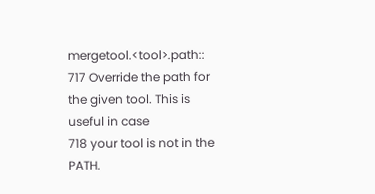mergetool.<tool>.path::
717 Override the path for the given tool. This is useful in case
718 your tool is not in the PATH.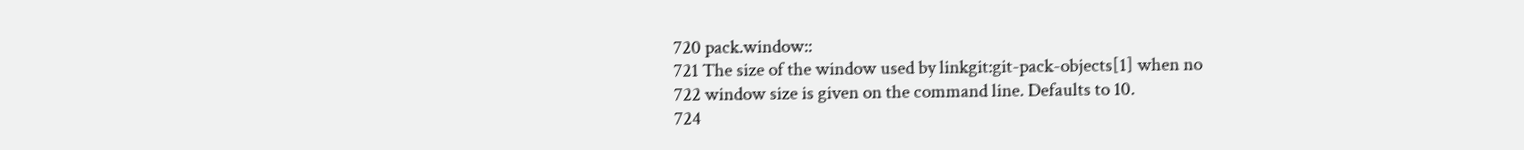720 pack.window::
721 The size of the window used by linkgit:git-pack-objects[1] when no
722 window size is given on the command line. Defaults to 10.
724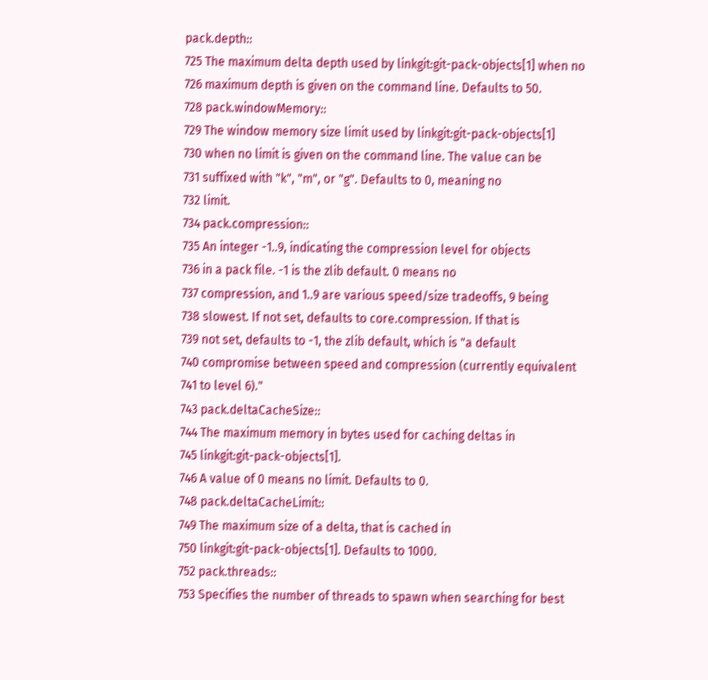pack.depth::
725 The maximum delta depth used by linkgit:git-pack-objects[1] when no
726 maximum depth is given on the command line. Defaults to 50.
728 pack.windowMemory::
729 The window memory size limit used by linkgit:git-pack-objects[1]
730 when no limit is given on the command line. The value can be
731 suffixed with "k", "m", or "g". Defaults to 0, meaning no
732 limit.
734 pack.compression::
735 An integer -1..9, indicating the compression level for objects
736 in a pack file. -1 is the zlib default. 0 means no
737 compression, and 1..9 are various speed/size tradeoffs, 9 being
738 slowest. If not set, defaults to core.compression. If that is
739 not set, defaults to -1, the zlib default, which is "a default
740 compromise between speed and compression (currently equivalent
741 to level 6)."
743 pack.deltaCacheSize::
744 The maximum memory in bytes used for caching deltas in
745 linkgit:git-pack-objects[1].
746 A value of 0 means no limit. Defaults to 0.
748 pack.deltaCacheLimit::
749 The maximum size of a delta, that is cached in
750 linkgit:git-pack-objects[1]. Defaults to 1000.
752 pack.threads::
753 Specifies the number of threads to spawn when searching for best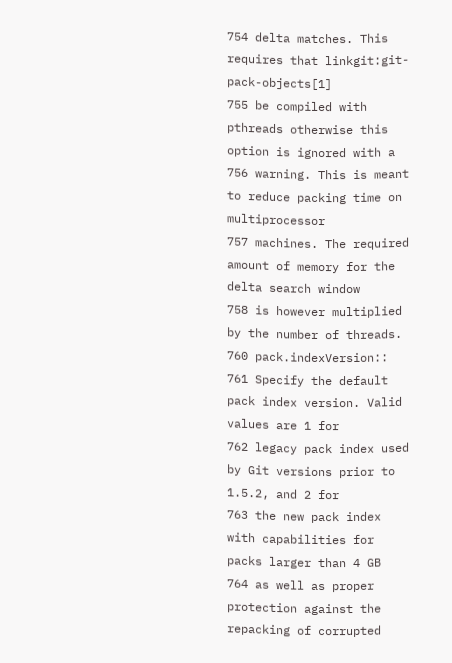754 delta matches. This requires that linkgit:git-pack-objects[1]
755 be compiled with pthreads otherwise this option is ignored with a
756 warning. This is meant to reduce packing time on multiprocessor
757 machines. The required amount of memory for the delta search window
758 is however multiplied by the number of threads.
760 pack.indexVersion::
761 Specify the default pack index version. Valid values are 1 for
762 legacy pack index used by Git versions prior to 1.5.2, and 2 for
763 the new pack index with capabilities for packs larger than 4 GB
764 as well as proper protection against the repacking of corrupted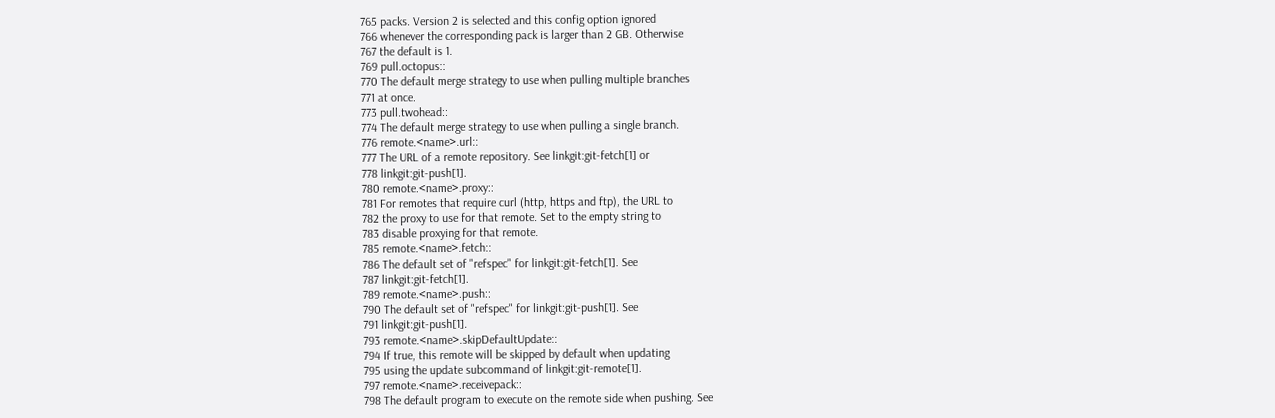765 packs. Version 2 is selected and this config option ignored
766 whenever the corresponding pack is larger than 2 GB. Otherwise
767 the default is 1.
769 pull.octopus::
770 The default merge strategy to use when pulling multiple branches
771 at once.
773 pull.twohead::
774 The default merge strategy to use when pulling a single branch.
776 remote.<name>.url::
777 The URL of a remote repository. See linkgit:git-fetch[1] or
778 linkgit:git-push[1].
780 remote.<name>.proxy::
781 For remotes that require curl (http, https and ftp), the URL to
782 the proxy to use for that remote. Set to the empty string to
783 disable proxying for that remote.
785 remote.<name>.fetch::
786 The default set of "refspec" for linkgit:git-fetch[1]. See
787 linkgit:git-fetch[1].
789 remote.<name>.push::
790 The default set of "refspec" for linkgit:git-push[1]. See
791 linkgit:git-push[1].
793 remote.<name>.skipDefaultUpdate::
794 If true, this remote will be skipped by default when updating
795 using the update subcommand of linkgit:git-remote[1].
797 remote.<name>.receivepack::
798 The default program to execute on the remote side when pushing. See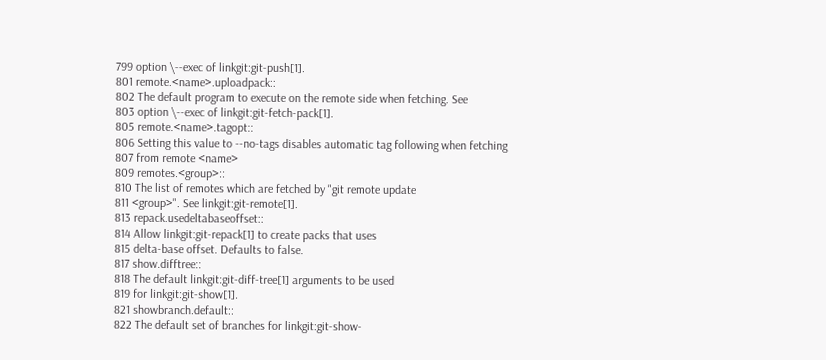799 option \--exec of linkgit:git-push[1].
801 remote.<name>.uploadpack::
802 The default program to execute on the remote side when fetching. See
803 option \--exec of linkgit:git-fetch-pack[1].
805 remote.<name>.tagopt::
806 Setting this value to --no-tags disables automatic tag following when fetching
807 from remote <name>
809 remotes.<group>::
810 The list of remotes which are fetched by "git remote update
811 <group>". See linkgit:git-remote[1].
813 repack.usedeltabaseoffset::
814 Allow linkgit:git-repack[1] to create packs that uses
815 delta-base offset. Defaults to false.
817 show.difftree::
818 The default linkgit:git-diff-tree[1] arguments to be used
819 for linkgit:git-show[1].
821 showbranch.default::
822 The default set of branches for linkgit:git-show-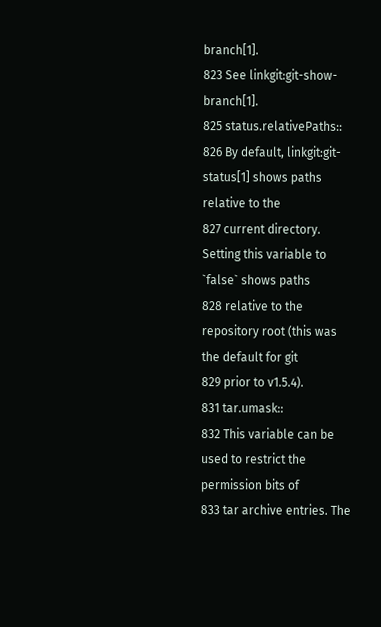branch[1].
823 See linkgit:git-show-branch[1].
825 status.relativePaths::
826 By default, linkgit:git-status[1] shows paths relative to the
827 current directory. Setting this variable to `false` shows paths
828 relative to the repository root (this was the default for git
829 prior to v1.5.4).
831 tar.umask::
832 This variable can be used to restrict the permission bits of
833 tar archive entries. The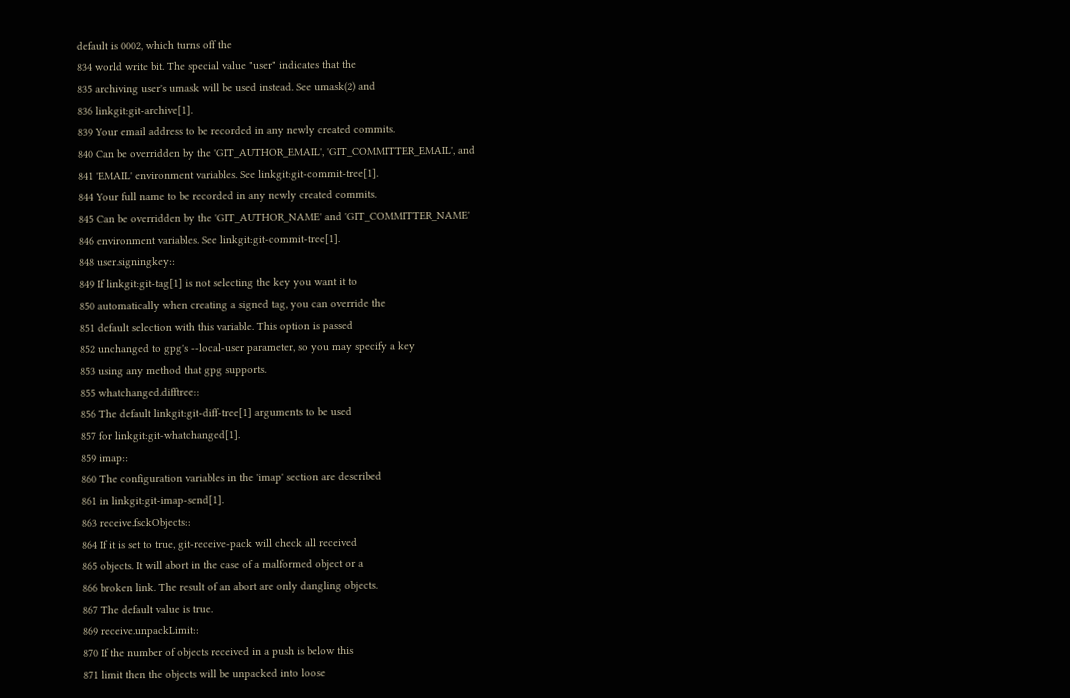default is 0002, which turns off the
834 world write bit. The special value "user" indicates that the
835 archiving user's umask will be used instead. See umask(2) and
836 linkgit:git-archive[1].
839 Your email address to be recorded in any newly created commits.
840 Can be overridden by the 'GIT_AUTHOR_EMAIL', 'GIT_COMMITTER_EMAIL', and
841 'EMAIL' environment variables. See linkgit:git-commit-tree[1].
844 Your full name to be recorded in any newly created commits.
845 Can be overridden by the 'GIT_AUTHOR_NAME' and 'GIT_COMMITTER_NAME'
846 environment variables. See linkgit:git-commit-tree[1].
848 user.signingkey::
849 If linkgit:git-tag[1] is not selecting the key you want it to
850 automatically when creating a signed tag, you can override the
851 default selection with this variable. This option is passed
852 unchanged to gpg's --local-user parameter, so you may specify a key
853 using any method that gpg supports.
855 whatchanged.difftree::
856 The default linkgit:git-diff-tree[1] arguments to be used
857 for linkgit:git-whatchanged[1].
859 imap::
860 The configuration variables in the 'imap' section are described
861 in linkgit:git-imap-send[1].
863 receive.fsckObjects::
864 If it is set to true, git-receive-pack will check all received
865 objects. It will abort in the case of a malformed object or a
866 broken link. The result of an abort are only dangling objects.
867 The default value is true.
869 receive.unpackLimit::
870 If the number of objects received in a push is below this
871 limit then the objects will be unpacked into loose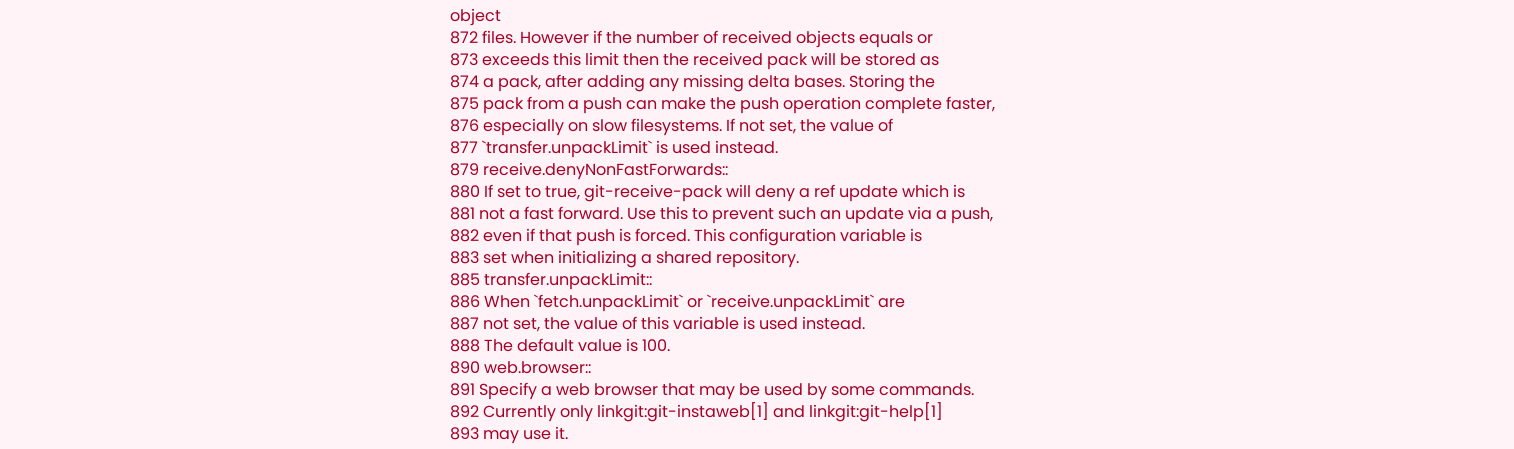object
872 files. However if the number of received objects equals or
873 exceeds this limit then the received pack will be stored as
874 a pack, after adding any missing delta bases. Storing the
875 pack from a push can make the push operation complete faster,
876 especially on slow filesystems. If not set, the value of
877 `transfer.unpackLimit` is used instead.
879 receive.denyNonFastForwards::
880 If set to true, git-receive-pack will deny a ref update which is
881 not a fast forward. Use this to prevent such an update via a push,
882 even if that push is forced. This configuration variable is
883 set when initializing a shared repository.
885 transfer.unpackLimit::
886 When `fetch.unpackLimit` or `receive.unpackLimit` are
887 not set, the value of this variable is used instead.
888 The default value is 100.
890 web.browser::
891 Specify a web browser that may be used by some commands.
892 Currently only linkgit:git-instaweb[1] and linkgit:git-help[1]
893 may use it.